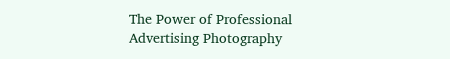The Power of Professional Advertising Photography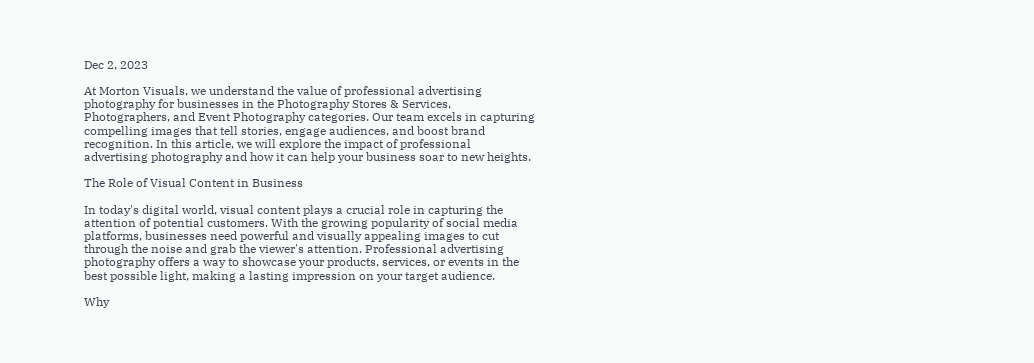Dec 2, 2023

At Morton Visuals, we understand the value of professional advertising photography for businesses in the Photography Stores & Services, Photographers, and Event Photography categories. Our team excels in capturing compelling images that tell stories, engage audiences, and boost brand recognition. In this article, we will explore the impact of professional advertising photography and how it can help your business soar to new heights.

The Role of Visual Content in Business

In today's digital world, visual content plays a crucial role in capturing the attention of potential customers. With the growing popularity of social media platforms, businesses need powerful and visually appealing images to cut through the noise and grab the viewer's attention. Professional advertising photography offers a way to showcase your products, services, or events in the best possible light, making a lasting impression on your target audience.

Why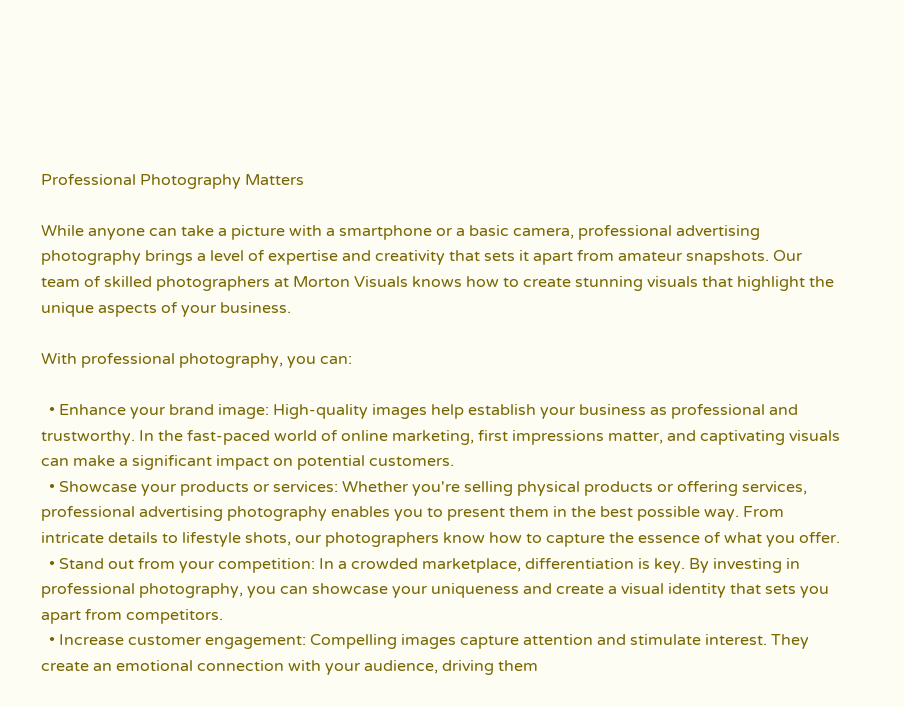Professional Photography Matters

While anyone can take a picture with a smartphone or a basic camera, professional advertising photography brings a level of expertise and creativity that sets it apart from amateur snapshots. Our team of skilled photographers at Morton Visuals knows how to create stunning visuals that highlight the unique aspects of your business.

With professional photography, you can:

  • Enhance your brand image: High-quality images help establish your business as professional and trustworthy. In the fast-paced world of online marketing, first impressions matter, and captivating visuals can make a significant impact on potential customers.
  • Showcase your products or services: Whether you're selling physical products or offering services, professional advertising photography enables you to present them in the best possible way. From intricate details to lifestyle shots, our photographers know how to capture the essence of what you offer.
  • Stand out from your competition: In a crowded marketplace, differentiation is key. By investing in professional photography, you can showcase your uniqueness and create a visual identity that sets you apart from competitors.
  • Increase customer engagement: Compelling images capture attention and stimulate interest. They create an emotional connection with your audience, driving them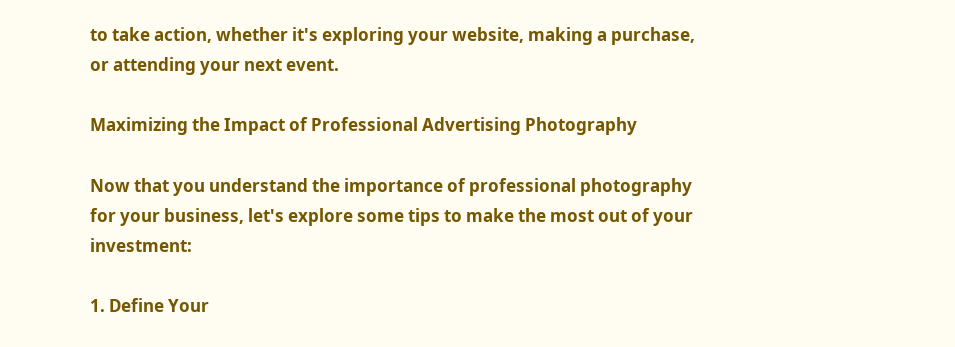to take action, whether it's exploring your website, making a purchase, or attending your next event.

Maximizing the Impact of Professional Advertising Photography

Now that you understand the importance of professional photography for your business, let's explore some tips to make the most out of your investment:

1. Define Your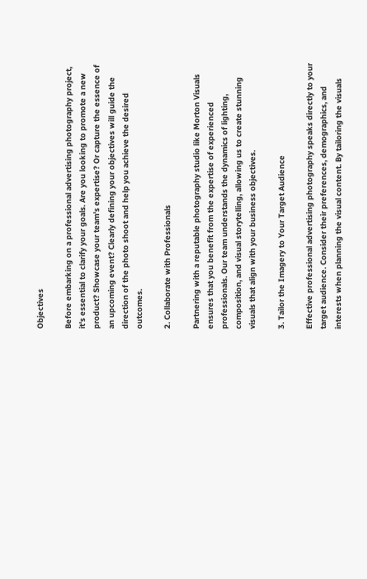Objectives

Before embarking on a professional advertising photography project, it's essential to clarify your goals. Are you looking to promote a new product? Showcase your team's expertise? Or capture the essence of an upcoming event? Clearly defining your objectives will guide the direction of the photo shoot and help you achieve the desired outcomes.

2. Collaborate with Professionals

Partnering with a reputable photography studio like Morton Visuals ensures that you benefit from the expertise of experienced professionals. Our team understands the dynamics of lighting, composition, and visual storytelling, allowing us to create stunning visuals that align with your business objectives.

3. Tailor the Imagery to Your Target Audience

Effective professional advertising photography speaks directly to your target audience. Consider their preferences, demographics, and interests when planning the visual content. By tailoring the visuals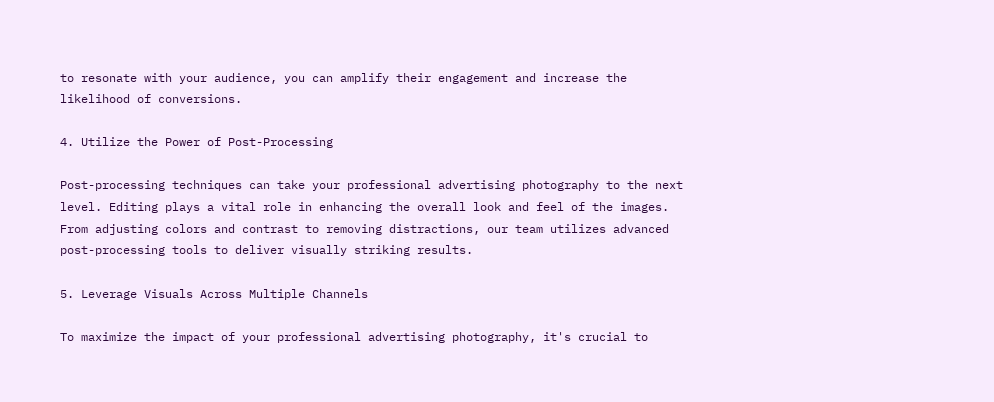to resonate with your audience, you can amplify their engagement and increase the likelihood of conversions.

4. Utilize the Power of Post-Processing

Post-processing techniques can take your professional advertising photography to the next level. Editing plays a vital role in enhancing the overall look and feel of the images. From adjusting colors and contrast to removing distractions, our team utilizes advanced post-processing tools to deliver visually striking results.

5. Leverage Visuals Across Multiple Channels

To maximize the impact of your professional advertising photography, it's crucial to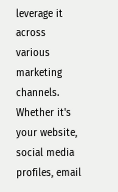leverage it across various marketing channels. Whether it's your website, social media profiles, email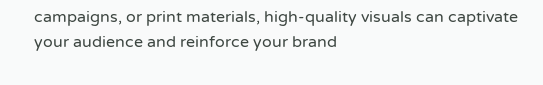campaigns, or print materials, high-quality visuals can captivate your audience and reinforce your brand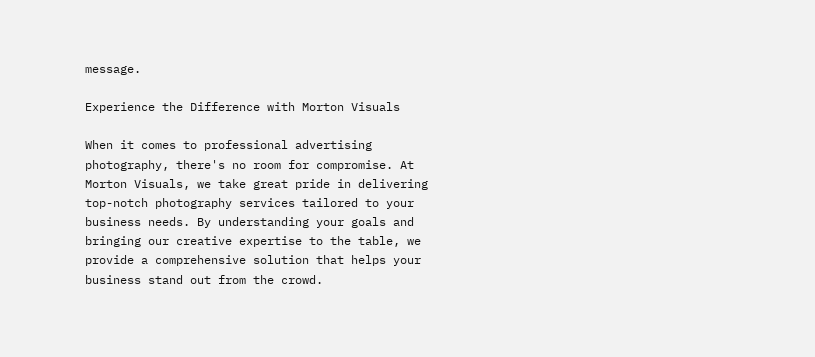message.

Experience the Difference with Morton Visuals

When it comes to professional advertising photography, there's no room for compromise. At Morton Visuals, we take great pride in delivering top-notch photography services tailored to your business needs. By understanding your goals and bringing our creative expertise to the table, we provide a comprehensive solution that helps your business stand out from the crowd.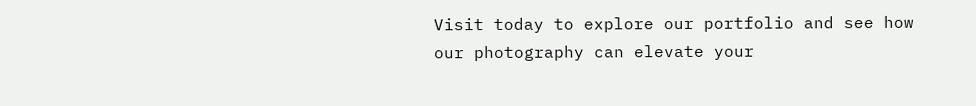Visit today to explore our portfolio and see how our photography can elevate your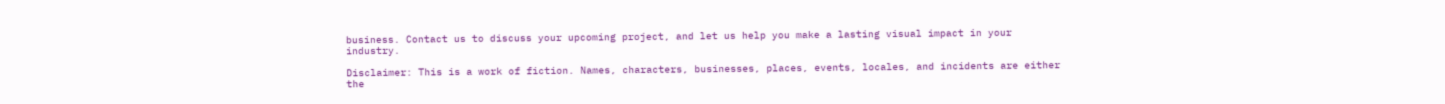business. Contact us to discuss your upcoming project, and let us help you make a lasting visual impact in your industry.

Disclaimer: This is a work of fiction. Names, characters, businesses, places, events, locales, and incidents are either the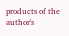products of the author's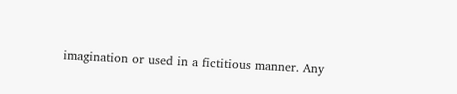imagination or used in a fictitious manner. Any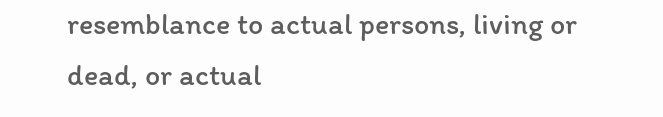resemblance to actual persons, living or dead, or actual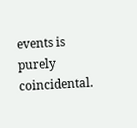events is purely coincidental.